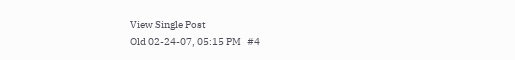View Single Post
Old 02-24-07, 05:15 PM   #4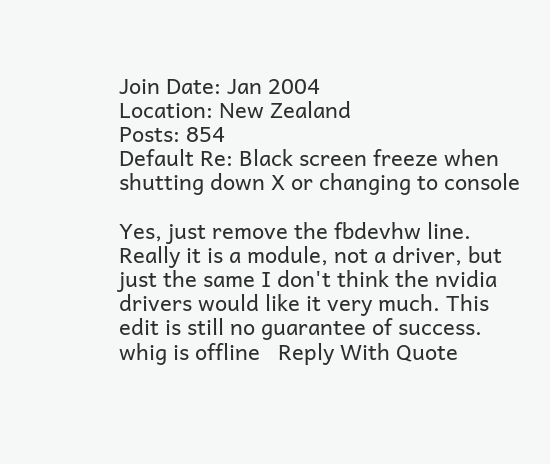Join Date: Jan 2004
Location: New Zealand
Posts: 854
Default Re: Black screen freeze when shutting down X or changing to console

Yes, just remove the fbdevhw line. Really it is a module, not a driver, but just the same I don't think the nvidia drivers would like it very much. This edit is still no guarantee of success.
whig is offline   Reply With Quote